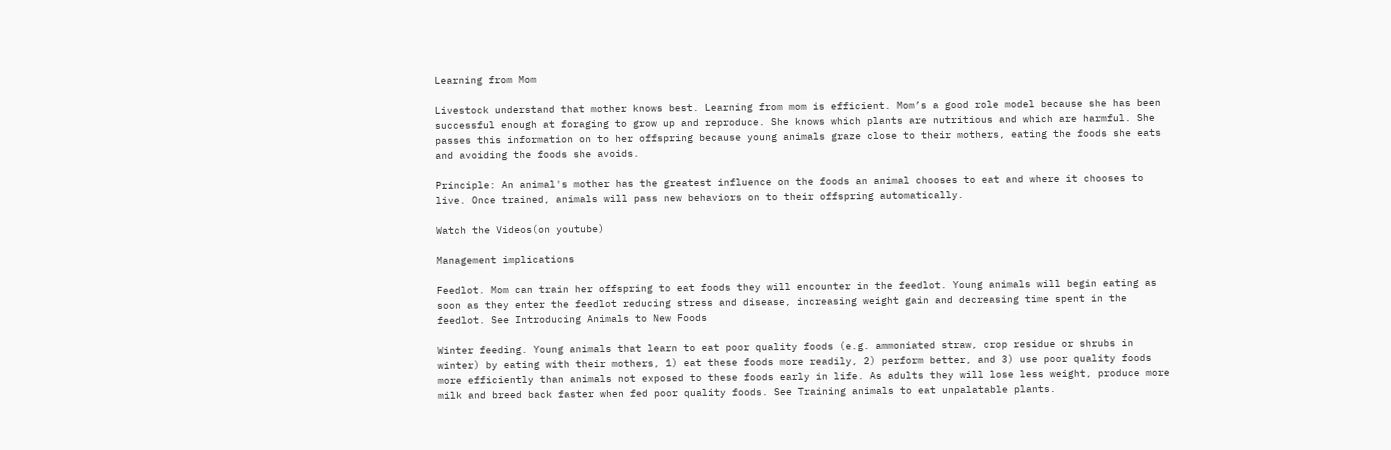Learning from Mom

Livestock understand that mother knows best. Learning from mom is efficient. Mom’s a good role model because she has been successful enough at foraging to grow up and reproduce. She knows which plants are nutritious and which are harmful. She passes this information on to her offspring because young animals graze close to their mothers, eating the foods she eats and avoiding the foods she avoids.

Principle: An animal's mother has the greatest influence on the foods an animal chooses to eat and where it chooses to live. Once trained, animals will pass new behaviors on to their offspring automatically.

Watch the Videos(on youtube)

Management implications

Feedlot. Mom can train her offspring to eat foods they will encounter in the feedlot. Young animals will begin eating as soon as they enter the feedlot reducing stress and disease, increasing weight gain and decreasing time spent in the feedlot. See Introducing Animals to New Foods

Winter feeding. Young animals that learn to eat poor quality foods (e.g. ammoniated straw, crop residue or shrubs in winter) by eating with their mothers, 1) eat these foods more readily, 2) perform better, and 3) use poor quality foods more efficiently than animals not exposed to these foods early in life. As adults they will lose less weight, produce more milk and breed back faster when fed poor quality foods. See Training animals to eat unpalatable plants.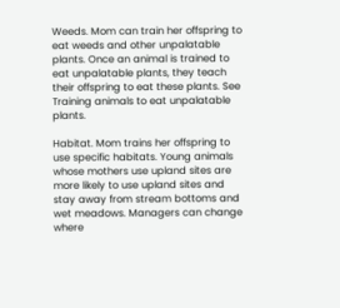Weeds. Mom can train her offspring to eat weeds and other unpalatable plants. Once an animal is trained to eat unpalatable plants, they teach their offspring to eat these plants. See Training animals to eat unpalatable plants.

Habitat. Mom trains her offspring to use specific habitats. Young animals whose mothers use upland sites are more likely to use upland sites and stay away from stream bottoms and wet meadows. Managers can change where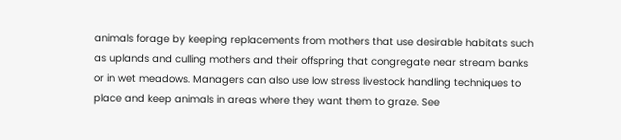animals forage by keeping replacements from mothers that use desirable habitats such as uplands and culling mothers and their offspring that congregate near stream banks or in wet meadows. Managers can also use low stress livestock handling techniques to place and keep animals in areas where they want them to graze. See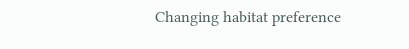Changing habitat preference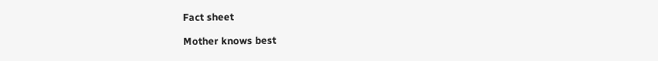Fact sheet

Mother knows best